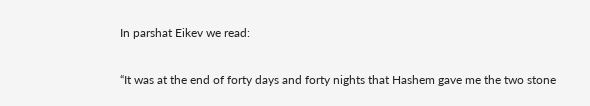In parshat Eikev we read:

“It was at the end of forty days and forty nights that Hashem gave me the two stone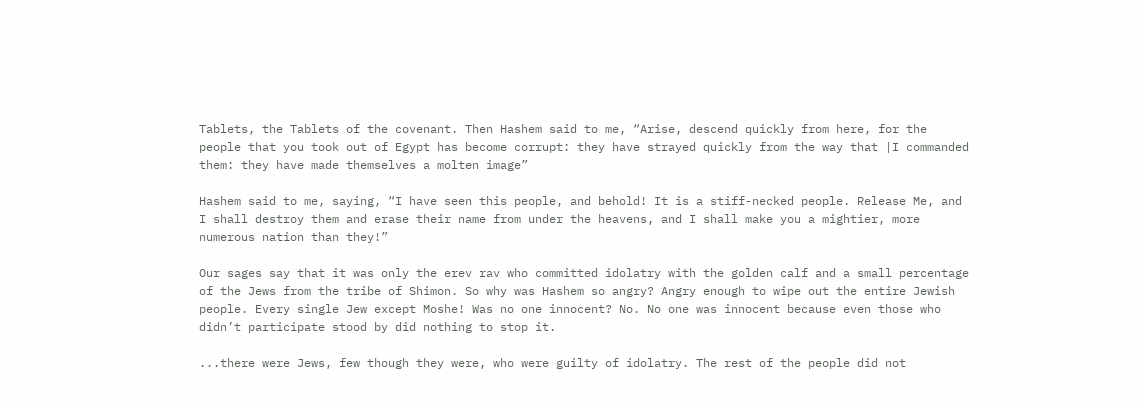Tablets, the Tablets of the covenant. Then Hashem said to me, “Arise, descend quickly from here, for the people that you took out of Egypt has become corrupt: they have strayed quickly from the way that |I commanded them: they have made themselves a molten image”

Hashem said to me, saying, “I have seen this people, and behold! It is a stiff-necked people. Release Me, and I shall destroy them and erase their name from under the heavens, and I shall make you a mightier, more numerous nation than they!”

Our sages say that it was only the erev rav who committed idolatry with the golden calf and a small percentage of the Jews from the tribe of Shimon. So why was Hashem so angry? Angry enough to wipe out the entire Jewish people. Every single Jew except Moshe! Was no one innocent? No. No one was innocent because even those who didn’t participate stood by did nothing to stop it.

...there were Jews, few though they were, who were guilty of idolatry. The rest of the people did not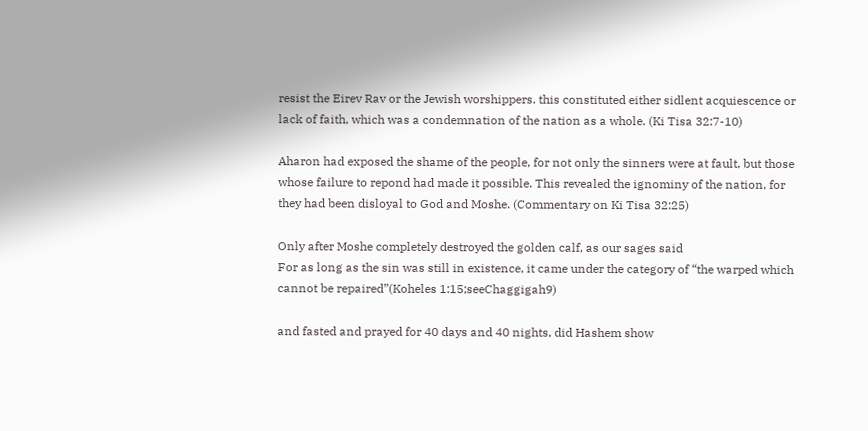resist the Eirev Rav or the Jewish worshippers. this constituted either sidlent acquiescence or lack of faith, which was a condemnation of the nation as a whole. (Ki Tisa 32:7-10)

Aharon had exposed the shame of the people, for not only the sinners were at fault, but those whose failure to repond had made it possible. This revealed the ignominy of the nation, for they had been disloyal to God and Moshe. (Commentary on Ki Tisa 32:25)

Only after Moshe completely destroyed the golden calf, as our sages said
For as long as the sin was still in existence, it came under the category of “the warped which cannot be repaired”(Koheles 1:15;seeChaggigah9)

and fasted and prayed for 40 days and 40 nights, did Hashem show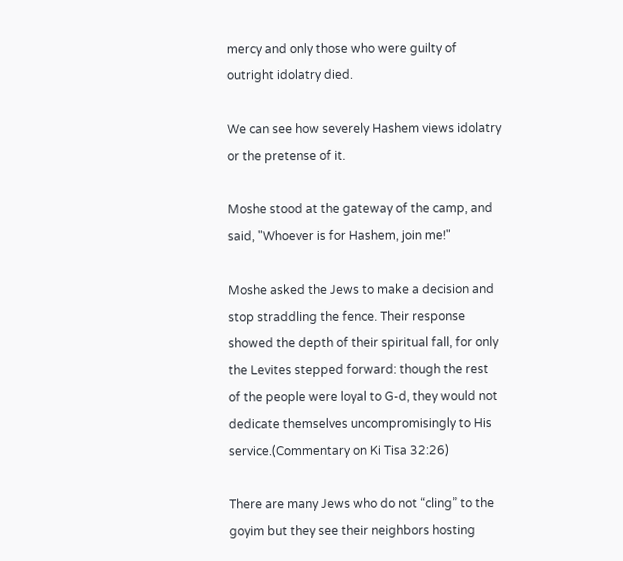mercy and only those who were guilty of outright idolatry died.

We can see how severely Hashem views idolatry or the pretense of it.

Moshe stood at the gateway of the camp, and said, "Whoever is for Hashem, join me!"

Moshe asked the Jews to make a decision and stop straddling the fence. Their response showed the depth of their spiritual fall, for only the Levites stepped forward: though the rest of the people were loyal to G-d, they would not dedicate themselves uncompromisingly to His service.(Commentary on Ki Tisa 32:26)

There are many Jews who do not “cling” to the goyim but they see their neighbors hosting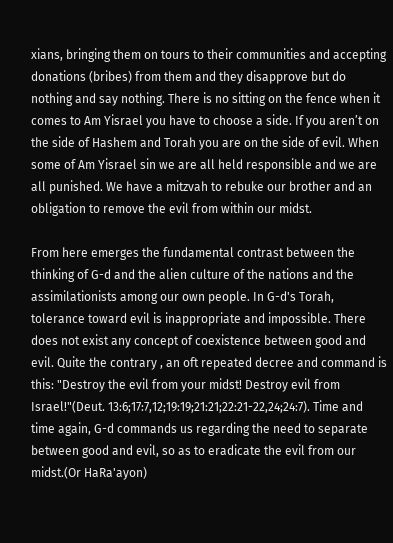xians, bringing them on tours to their communities and accepting donations (bribes) from them and they disapprove but do nothing and say nothing. There is no sitting on the fence when it comes to Am Yisrael you have to choose a side. If you aren’t on the side of Hashem and Torah you are on the side of evil. When some of Am Yisrael sin we are all held responsible and we are all punished. We have a mitzvah to rebuke our brother and an obligation to remove the evil from within our midst.

From here emerges the fundamental contrast between the thinking of G-d and the alien culture of the nations and the assimilationists among our own people. In G-d's Torah, tolerance toward evil is inappropriate and impossible. There does not exist any concept of coexistence between good and evil. Quite the contrary , an oft repeated decree and command is this: "Destroy the evil from your midst! Destroy evil from Israel!"(Deut. 13:6;17:7,12;19:19;21:21;22:21-22,24;24:7). Time and time again, G-d commands us regarding the need to separate between good and evil, so as to eradicate the evil from our midst.(Or HaRa'ayon)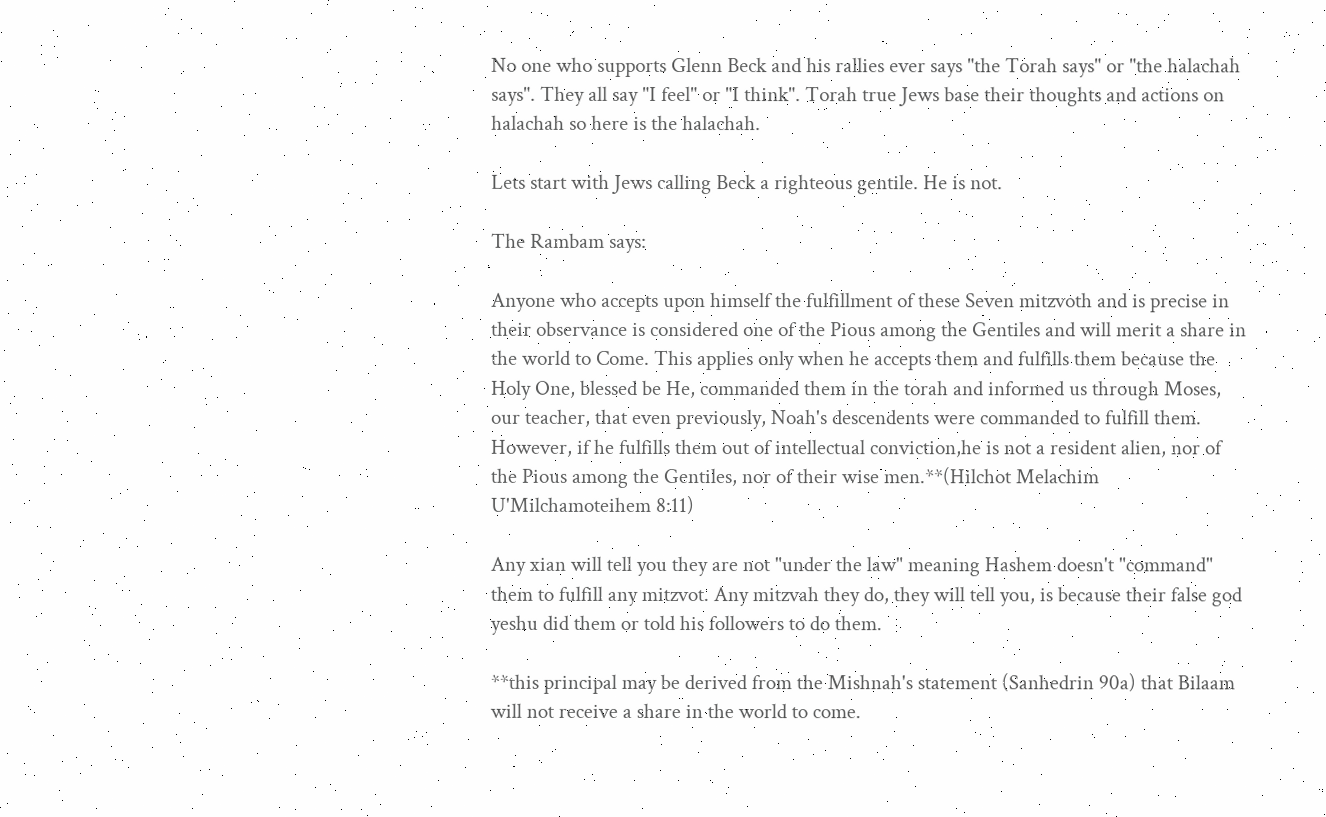No one who supports Glenn Beck and his rallies ever says "the Torah says" or "the halachah says". They all say "I feel" or "I think". Torah true Jews base their thoughts and actions on halachah so here is the halachah.

Lets start with Jews calling Beck a righteous gentile. He is not.

The Rambam says:

Anyone who accepts upon himself the fulfillment of these Seven mitzvoth and is precise in their observance is considered one of the Pious among the Gentiles and will merit a share in the world to Come. This applies only when he accepts them and fulfills them because the Holy One, blessed be He, commanded them in the torah and informed us through Moses, our teacher, that even previously, Noah's descendents were commanded to fulfill them. However, if he fulfills them out of intellectual conviction,he is not a resident alien, nor of the Pious among the Gentiles, nor of their wise men.**(Hilchot Melachim U'Milchamoteihem 8:11)

Any xian will tell you they are not "under the law" meaning Hashem doesn't "command" them to fulfill any mitzvot. Any mitzvah they do, they will tell you, is because their false god yeshu did them or told his followers to do them.

**this principal may be derived from the Mishnah's statement (Sanhedrin 90a) that Bilaam will not receive a share in the world to come.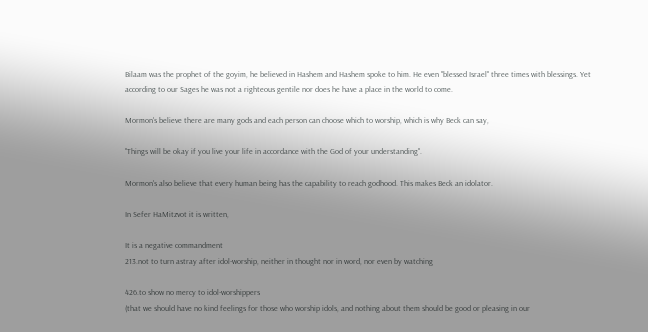Bilaam was the prophet of the goyim, he believed in Hashem and Hashem spoke to him. He even "blessed Israel" three times with blessings. Yet according to our Sages he was not a righteous gentile nor does he have a place in the world to come.

Mormon's believe there are many gods and each person can choose which to worship, which is why Beck can say,

"Things will be okay if you live your life in accordance with the God of your understanding".

Mormon's also believe that every human being has the capability to reach godhood. This makes Beck an idolator.

In Sefer HaMitzvot it is written,

It is a negative commandment
213.not to turn astray after idol-worship, neither in thought nor in word, nor even by watching

426.to show no mercy to idol-worshippers
(that we should have no kind feelings for those who worship idols, and nothing about them should be good or pleasing in our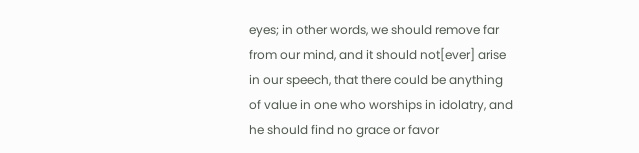eyes; in other words, we should remove far from our mind, and it should not[ever] arise in our speech, that there could be anything of value in one who worships in idolatry, and he should find no grace or favor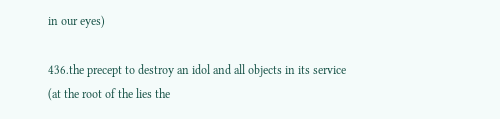in our eyes)

436.the precept to destroy an idol and all objects in its service
(at the root of the lies the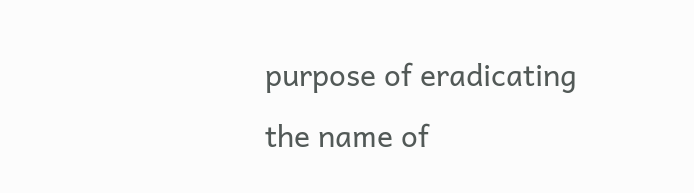purpose of eradicating the name of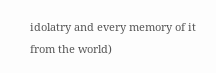idolatry and every memory of it from the world)